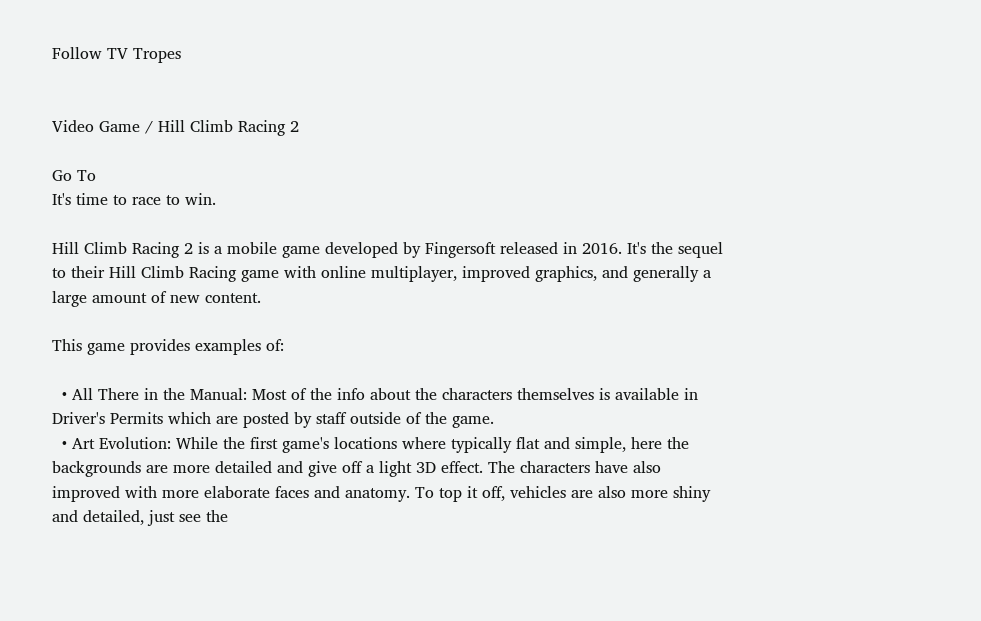Follow TV Tropes


Video Game / Hill Climb Racing 2

Go To
It's time to race to win.

Hill Climb Racing 2 is a mobile game developed by Fingersoft released in 2016. It's the sequel to their Hill Climb Racing game with online multiplayer, improved graphics, and generally a large amount of new content.

This game provides examples of:

  • All There in the Manual: Most of the info about the characters themselves is available in Driver's Permits which are posted by staff outside of the game.
  • Art Evolution: While the first game's locations where typically flat and simple, here the backgrounds are more detailed and give off a light 3D effect. The characters have also improved with more elaborate faces and anatomy. To top it off, vehicles are also more shiny and detailed, just see the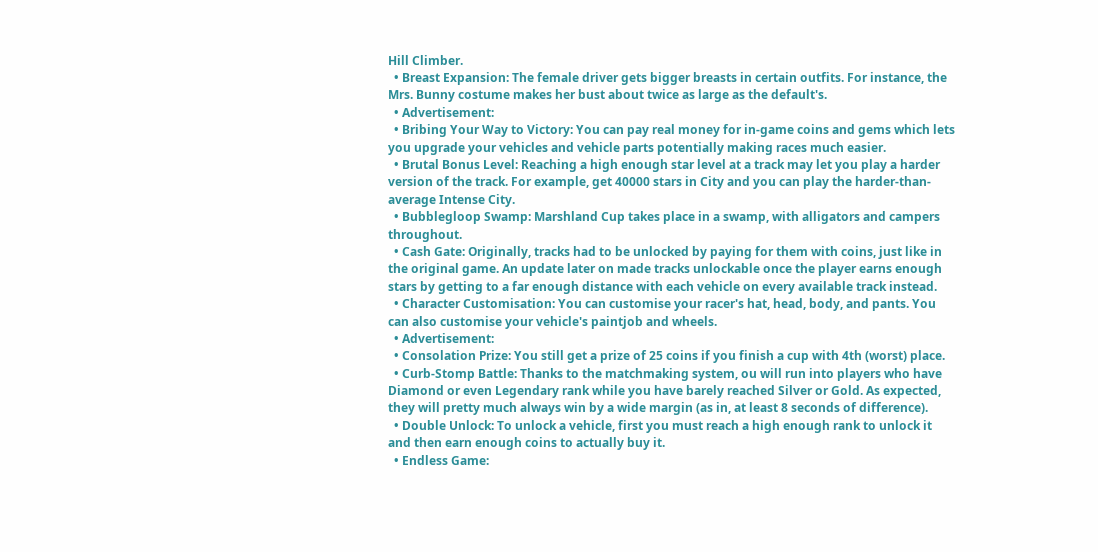Hill Climber.
  • Breast Expansion: The female driver gets bigger breasts in certain outfits. For instance, the Mrs. Bunny costume makes her bust about twice as large as the default's.
  • Advertisement:
  • Bribing Your Way to Victory: You can pay real money for in-game coins and gems which lets you upgrade your vehicles and vehicle parts potentially making races much easier.
  • Brutal Bonus Level: Reaching a high enough star level at a track may let you play a harder version of the track. For example, get 40000 stars in City and you can play the harder-than-average Intense City.
  • Bubblegloop Swamp: Marshland Cup takes place in a swamp, with alligators and campers throughout.
  • Cash Gate: Originally, tracks had to be unlocked by paying for them with coins, just like in the original game. An update later on made tracks unlockable once the player earns enough stars by getting to a far enough distance with each vehicle on every available track instead.
  • Character Customisation: You can customise your racer's hat, head, body, and pants. You can also customise your vehicle's paintjob and wheels.
  • Advertisement:
  • Consolation Prize: You still get a prize of 25 coins if you finish a cup with 4th (worst) place.
  • Curb-Stomp Battle: Thanks to the matchmaking system, ou will run into players who have Diamond or even Legendary rank while you have barely reached Silver or Gold. As expected, they will pretty much always win by a wide margin (as in, at least 8 seconds of difference).
  • Double Unlock: To unlock a vehicle, first you must reach a high enough rank to unlock it and then earn enough coins to actually buy it.
  • Endless Game: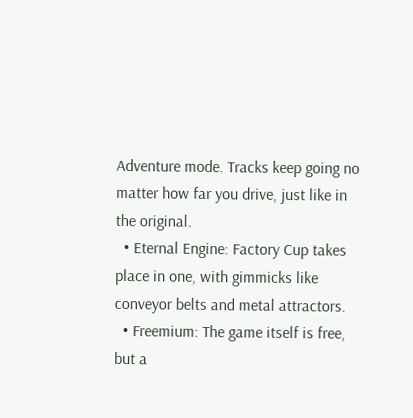Adventure mode. Tracks keep going no matter how far you drive, just like in the original.
  • Eternal Engine: Factory Cup takes place in one, with gimmicks like conveyor belts and metal attractors.
  • Freemium: The game itself is free, but a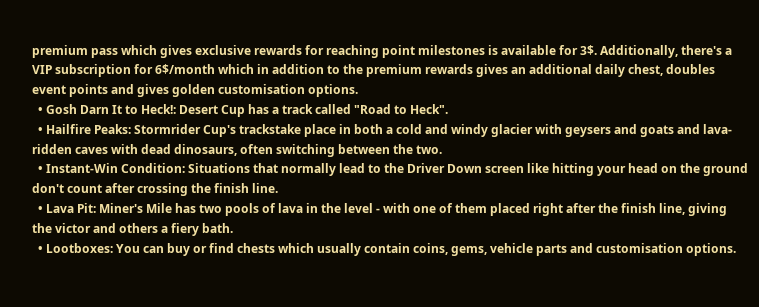premium pass which gives exclusive rewards for reaching point milestones is available for 3$. Additionally, there's a VIP subscription for 6$/month which in addition to the premium rewards gives an additional daily chest, doubles event points and gives golden customisation options.
  • Gosh Darn It to Heck!: Desert Cup has a track called "Road to Heck".
  • Hailfire Peaks: Stormrider Cup's trackstake place in both a cold and windy glacier with geysers and goats and lava-ridden caves with dead dinosaurs, often switching between the two.
  • Instant-Win Condition: Situations that normally lead to the Driver Down screen like hitting your head on the ground don't count after crossing the finish line.
  • Lava Pit: Miner's Mile has two pools of lava in the level - with one of them placed right after the finish line, giving the victor and others a fiery bath.
  • Lootboxes: You can buy or find chests which usually contain coins, gems, vehicle parts and customisation options.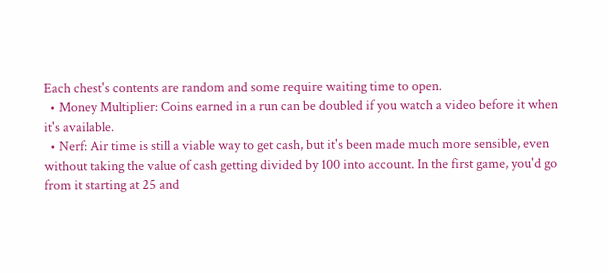Each chest's contents are random and some require waiting time to open.
  • Money Multiplier: Coins earned in a run can be doubled if you watch a video before it when it's available.
  • Nerf: Air time is still a viable way to get cash, but it's been made much more sensible, even without taking the value of cash getting divided by 100 into account. In the first game, you'd go from it starting at 25 and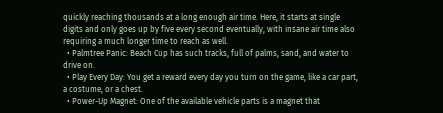quickly reaching thousands at a long enough air time. Here, it starts at single digits and only goes up by five every second eventually, with insane air time also requiring a much longer time to reach as well.
  • Palmtree Panic: Beach Cup has such tracks, full of palms, sand, and water to drive on.
  • Play Every Day: You get a reward every day you turn on the game, like a car part, a costume, or a chest.
  • Power-Up Magnet: One of the available vehicle parts is a magnet that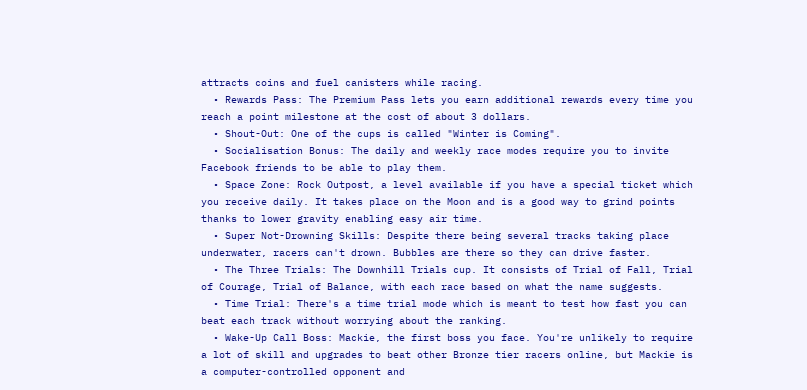attracts coins and fuel canisters while racing.
  • Rewards Pass: The Premium Pass lets you earn additional rewards every time you reach a point milestone at the cost of about 3 dollars.
  • Shout-Out: One of the cups is called "Winter is Coming".
  • Socialisation Bonus: The daily and weekly race modes require you to invite Facebook friends to be able to play them.
  • Space Zone: Rock Outpost, a level available if you have a special ticket which you receive daily. It takes place on the Moon and is a good way to grind points thanks to lower gravity enabling easy air time.
  • Super Not-Drowning Skills: Despite there being several tracks taking place underwater, racers can't drown. Bubbles are there so they can drive faster.
  • The Three Trials: The Downhill Trials cup. It consists of Trial of Fall, Trial of Courage, Trial of Balance, with each race based on what the name suggests.
  • Time Trial: There's a time trial mode which is meant to test how fast you can beat each track without worrying about the ranking.
  • Wake-Up Call Boss: Mackie, the first boss you face. You're unlikely to require a lot of skill and upgrades to beat other Bronze tier racers online, but Mackie is a computer-controlled opponent and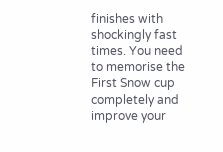finishes with shockingly fast times. You need to memorise the First Snow cup completely and improve your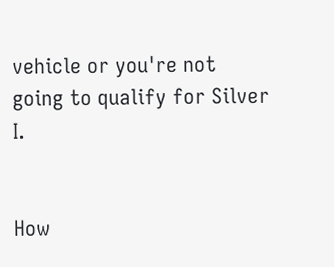vehicle or you're not going to qualify for Silver I.


How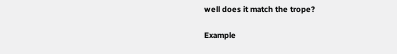well does it match the trope?

Example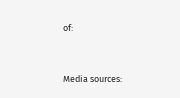of:


Media sources: